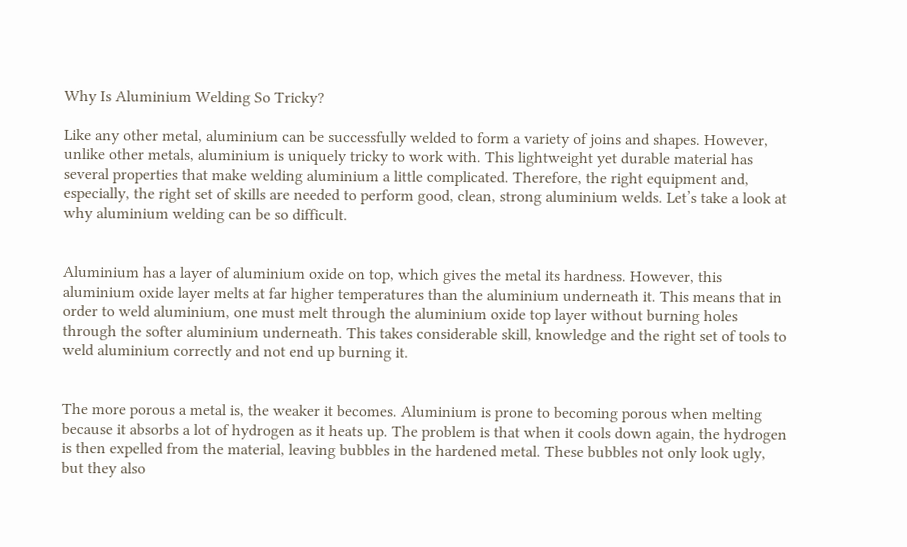Why Is Aluminium Welding So Tricky?

Like any other metal, aluminium can be successfully welded to form a variety of joins and shapes. However, unlike other metals, aluminium is uniquely tricky to work with. This lightweight yet durable material has several properties that make welding aluminium a little complicated. Therefore, the right equipment and, especially, the right set of skills are needed to perform good, clean, strong aluminium welds. Let’s take a look at why aluminium welding can be so difficult.


Aluminium has a layer of aluminium oxide on top, which gives the metal its hardness. However, this aluminium oxide layer melts at far higher temperatures than the aluminium underneath it. This means that in order to weld aluminium, one must melt through the aluminium oxide top layer without burning holes through the softer aluminium underneath. This takes considerable skill, knowledge and the right set of tools to weld aluminium correctly and not end up burning it.


The more porous a metal is, the weaker it becomes. Aluminium is prone to becoming porous when melting because it absorbs a lot of hydrogen as it heats up. The problem is that when it cools down again, the hydrogen is then expelled from the material, leaving bubbles in the hardened metal. These bubbles not only look ugly, but they also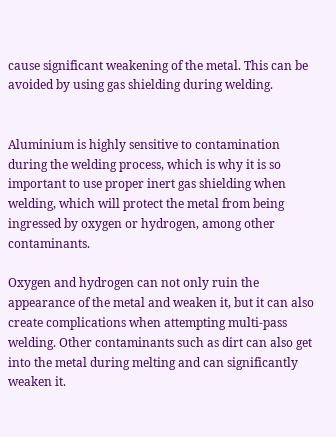cause significant weakening of the metal. This can be avoided by using gas shielding during welding.


Aluminium is highly sensitive to contamination during the welding process, which is why it is so important to use proper inert gas shielding when welding, which will protect the metal from being ingressed by oxygen or hydrogen, among other contaminants.

Oxygen and hydrogen can not only ruin the appearance of the metal and weaken it, but it can also create complications when attempting multi-pass welding. Other contaminants such as dirt can also get into the metal during melting and can significantly weaken it.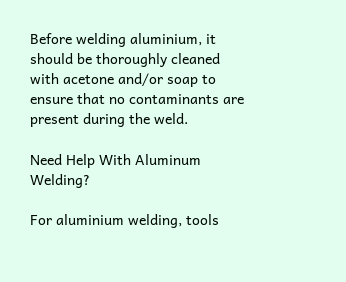Before welding aluminium, it should be thoroughly cleaned with acetone and/or soap to ensure that no contaminants are present during the weld.

Need Help With Aluminum Welding?

For aluminium welding, tools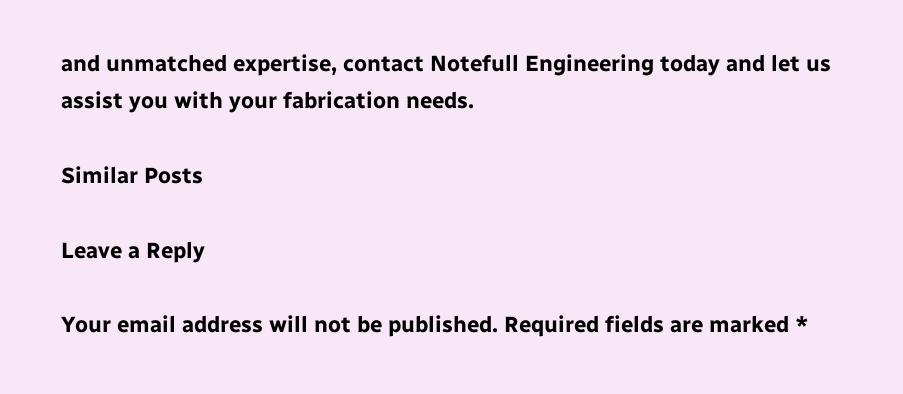and unmatched expertise, contact Notefull Engineering today and let us assist you with your fabrication needs.

Similar Posts

Leave a Reply

Your email address will not be published. Required fields are marked *